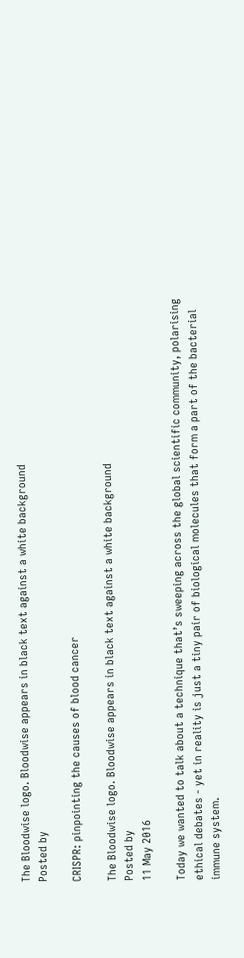The Bloodwise logo. Bloodwise appears in black text against a white background
Posted by

CRISPR: pinpointing the causes of blood cancer

The Bloodwise logo. Bloodwise appears in black text against a white background
Posted by
11 May 2016

Today we wanted to talk about a technique that’s sweeping across the global scientific community, polarising ethical debates - yet in reality is just a tiny pair of biological molecules that form a part of the bacterial immune system.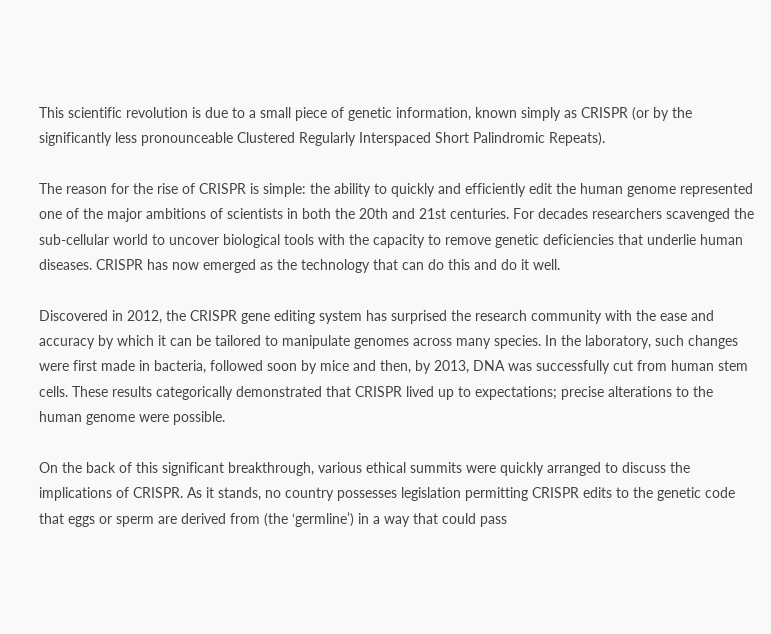This scientific revolution is due to a small piece of genetic information, known simply as CRISPR (or by the significantly less pronounceable Clustered Regularly Interspaced Short Palindromic Repeats).

The reason for the rise of CRISPR is simple: the ability to quickly and efficiently edit the human genome represented one of the major ambitions of scientists in both the 20th and 21st centuries. For decades researchers scavenged the sub-cellular world to uncover biological tools with the capacity to remove genetic deficiencies that underlie human diseases. CRISPR has now emerged as the technology that can do this and do it well.

Discovered in 2012, the CRISPR gene editing system has surprised the research community with the ease and accuracy by which it can be tailored to manipulate genomes across many species. In the laboratory, such changes were first made in bacteria, followed soon by mice and then, by 2013, DNA was successfully cut from human stem cells. These results categorically demonstrated that CRISPR lived up to expectations; precise alterations to the human genome were possible.

On the back of this significant breakthrough, various ethical summits were quickly arranged to discuss the implications of CRISPR. As it stands, no country possesses legislation permitting CRISPR edits to the genetic code that eggs or sperm are derived from (the ‘germline’) in a way that could pass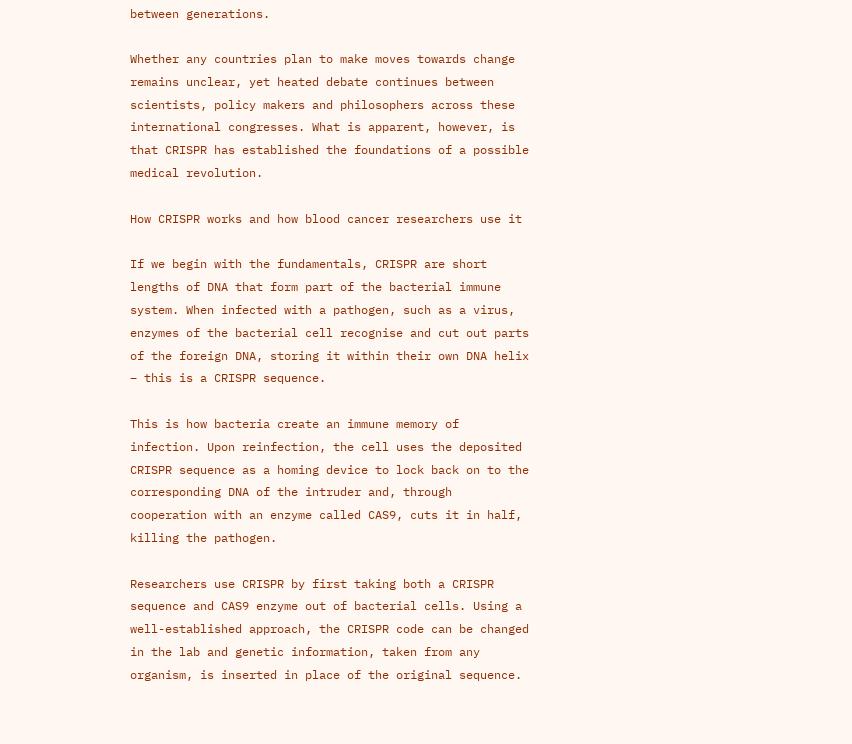between generations.

Whether any countries plan to make moves towards change remains unclear, yet heated debate continues between scientists, policy makers and philosophers across these international congresses. What is apparent, however, is that CRISPR has established the foundations of a possible medical revolution.

How CRISPR works and how blood cancer researchers use it

If we begin with the fundamentals, CRISPR are short lengths of DNA that form part of the bacterial immune system. When infected with a pathogen, such as a virus, enzymes of the bacterial cell recognise and cut out parts of the foreign DNA, storing it within their own DNA helix – this is a CRISPR sequence.

This is how bacteria create an immune memory of infection. Upon reinfection, the cell uses the deposited CRISPR sequence as a homing device to lock back on to the corresponding DNA of the intruder and, through cooperation with an enzyme called CAS9, cuts it in half, killing the pathogen.

Researchers use CRISPR by first taking both a CRISPR sequence and CAS9 enzyme out of bacterial cells. Using a well-established approach, the CRISPR code can be changed in the lab and genetic information, taken from any organism, is inserted in place of the original sequence.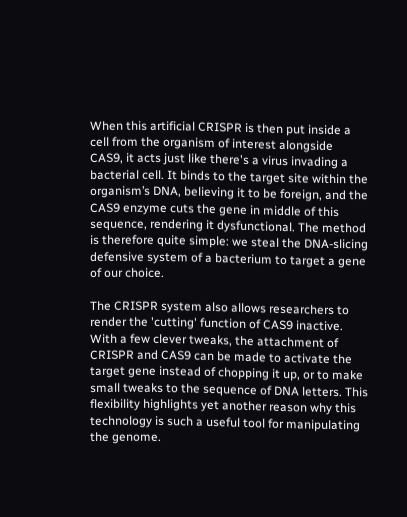When this artificial CRISPR is then put inside a cell from the organism of interest alongside CAS9, it acts just like there's a virus invading a bacterial cell. It binds to the target site within the organism’s DNA, believing it to be foreign, and the CAS9 enzyme cuts the gene in middle of this sequence, rendering it dysfunctional. The method is therefore quite simple: we steal the DNA-slicing defensive system of a bacterium to target a gene of our choice.

The CRISPR system also allows researchers to render the 'cutting' function of CAS9 inactive. With a few clever tweaks, the attachment of CRISPR and CAS9 can be made to activate the target gene instead of chopping it up, or to make small tweaks to the sequence of DNA letters. This flexibility highlights yet another reason why this technology is such a useful tool for manipulating the genome.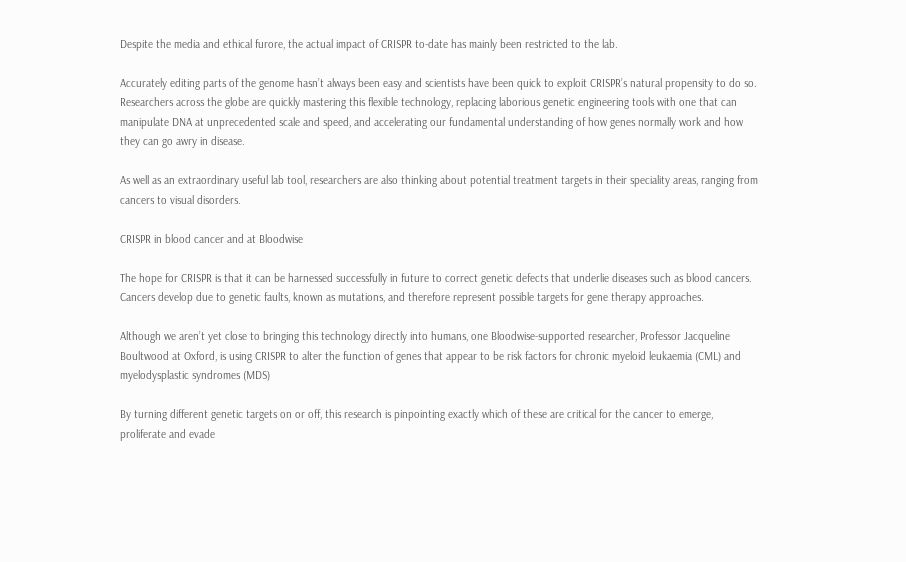Despite the media and ethical furore, the actual impact of CRISPR to-date has mainly been restricted to the lab.

Accurately editing parts of the genome hasn’t always been easy and scientists have been quick to exploit CRISPR’s natural propensity to do so. Researchers across the globe are quickly mastering this flexible technology, replacing laborious genetic engineering tools with one that can manipulate DNA at unprecedented scale and speed, and accelerating our fundamental understanding of how genes normally work and how they can go awry in disease.

As well as an extraordinary useful lab tool, researchers are also thinking about potential treatment targets in their speciality areas, ranging from cancers to visual disorders.

CRISPR in blood cancer and at Bloodwise

The hope for CRISPR is that it can be harnessed successfully in future to correct genetic defects that underlie diseases such as blood cancers. Cancers develop due to genetic faults, known as mutations, and therefore represent possible targets for gene therapy approaches.

Although we aren’t yet close to bringing this technology directly into humans, one Bloodwise-supported researcher, Professor Jacqueline Boultwood at Oxford, is using CRISPR to alter the function of genes that appear to be risk factors for chronic myeloid leukaemia (CML) and myelodysplastic syndromes (MDS)

By turning different genetic targets on or off, this research is pinpointing exactly which of these are critical for the cancer to emerge, proliferate and evade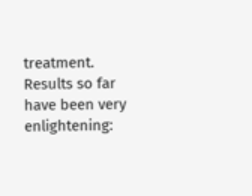treatment. Results so far have been very enlightening: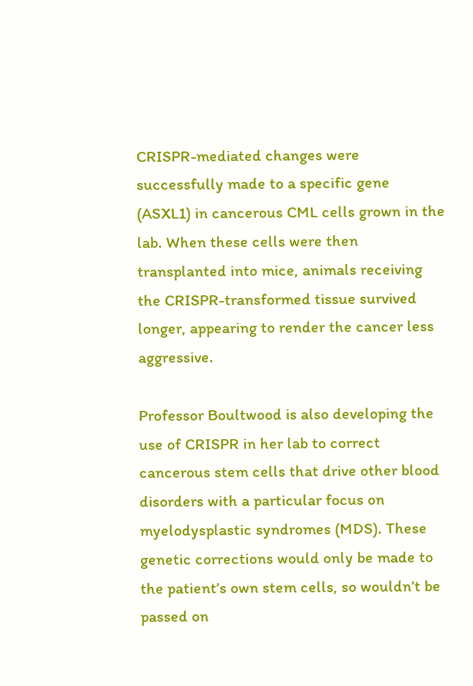CRISPR-mediated changes were successfully made to a specific gene (ASXL1) in cancerous CML cells grown in the lab. When these cells were then transplanted into mice, animals receiving the CRISPR-transformed tissue survived longer, appearing to render the cancer less aggressive.

Professor Boultwood is also developing the use of CRISPR in her lab to correct cancerous stem cells that drive other blood disorders with a particular focus on myelodysplastic syndromes (MDS). These genetic corrections would only be made to the patient’s own stem cells, so wouldn’t be passed on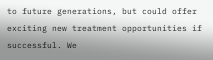to future generations, but could offer exciting new treatment opportunities if successful. We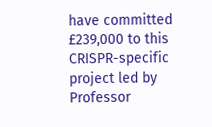have committed £239,000 to this CRISPR-specific project led by Professor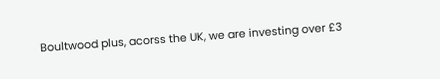Boultwood plus, acorss the UK, we are investing over £3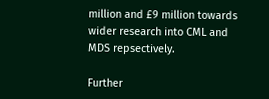million and £9 million towards wider research into CML and MDS repsectively.

Further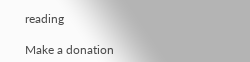reading

Make a donation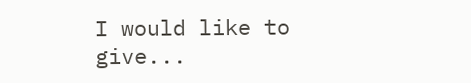I would like to give...